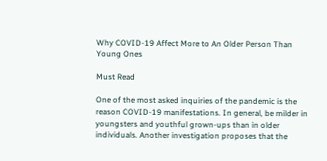Why COVID-19 Affect More to An Older Person Than Young Ones

Must Read

One of the most asked inquiries of the pandemic is the reason COVID-19 manifestations. In general, be milder in youngsters and youthful grown-ups than in older individuals. Another investigation proposes that the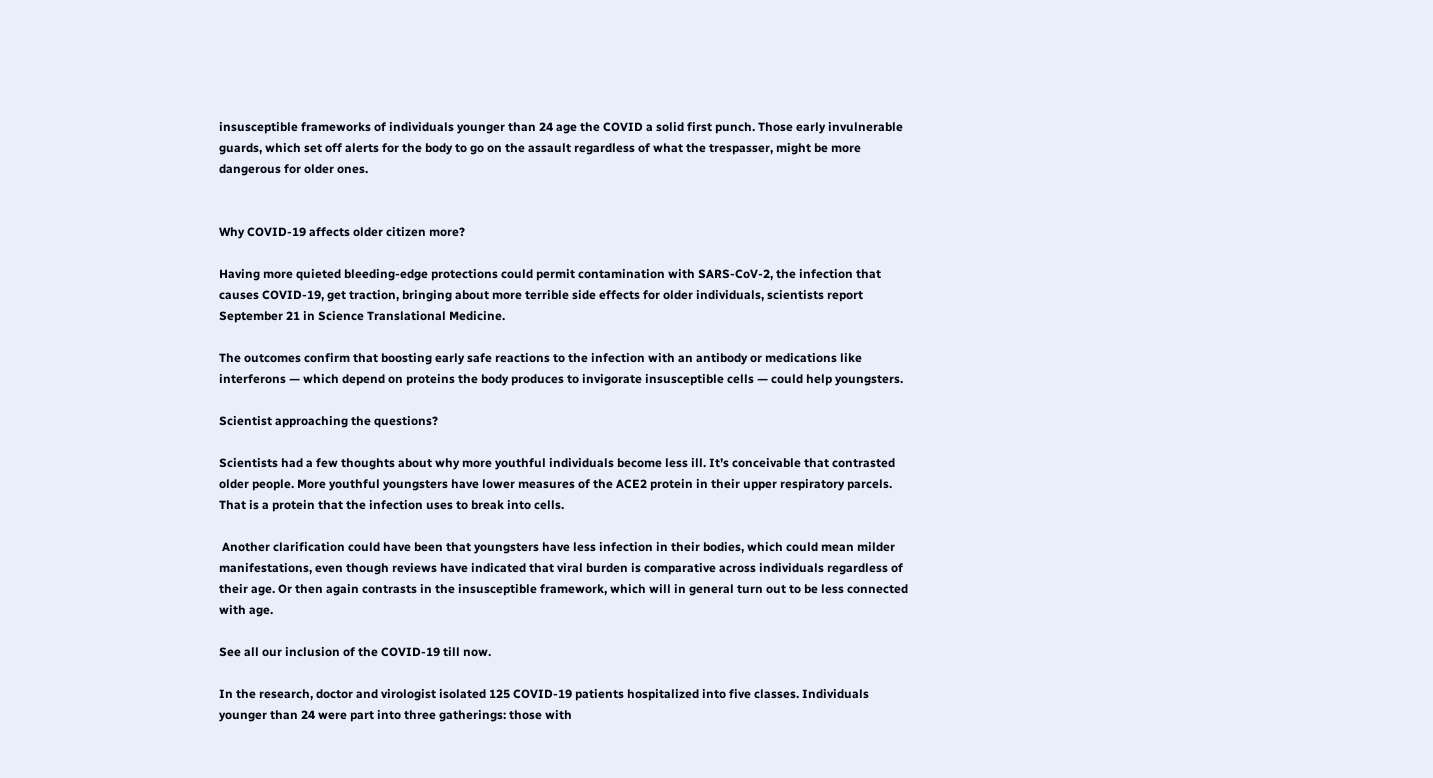insusceptible frameworks of individuals younger than 24 age the COVID a solid first punch. Those early invulnerable guards, which set off alerts for the body to go on the assault regardless of what the trespasser, might be more dangerous for older ones.


Why COVID-19 affects older citizen more?

Having more quieted bleeding-edge protections could permit contamination with SARS-CoV-2, the infection that causes COVID-19, get traction, bringing about more terrible side effects for older individuals, scientists report September 21 in Science Translational Medicine.

The outcomes confirm that boosting early safe reactions to the infection with an antibody or medications like interferons — which depend on proteins the body produces to invigorate insusceptible cells — could help youngsters.

Scientist approaching the questions?

Scientists had a few thoughts about why more youthful individuals become less ill. It’s conceivable that contrasted older people. More youthful youngsters have lower measures of the ACE2 protein in their upper respiratory parcels. That is a protein that the infection uses to break into cells.

 Another clarification could have been that youngsters have less infection in their bodies, which could mean milder manifestations, even though reviews have indicated that viral burden is comparative across individuals regardless of their age. Or then again contrasts in the insusceptible framework, which will in general turn out to be less connected with age.

See all our inclusion of the COVID-19 till now.

In the research, doctor and virologist isolated 125 COVID-19 patients hospitalized into five classes. Individuals younger than 24 were part into three gatherings: those with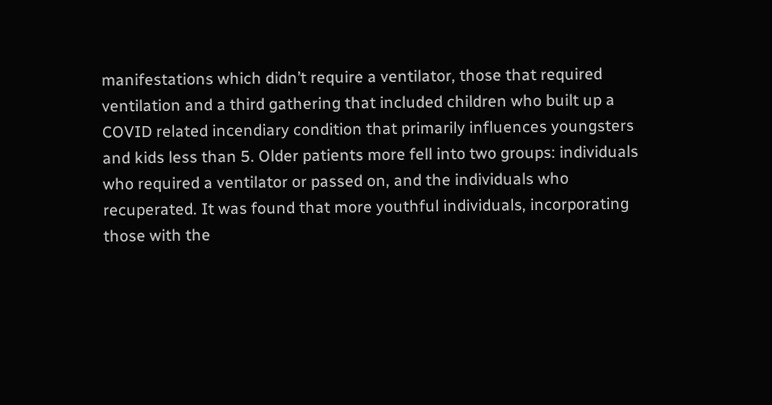manifestations which didn’t require a ventilator, those that required ventilation and a third gathering that included children who built up a COVID related incendiary condition that primarily influences youngsters and kids less than 5. Older patients more fell into two groups: individuals who required a ventilator or passed on, and the individuals who recuperated. It was found that more youthful individuals, incorporating those with the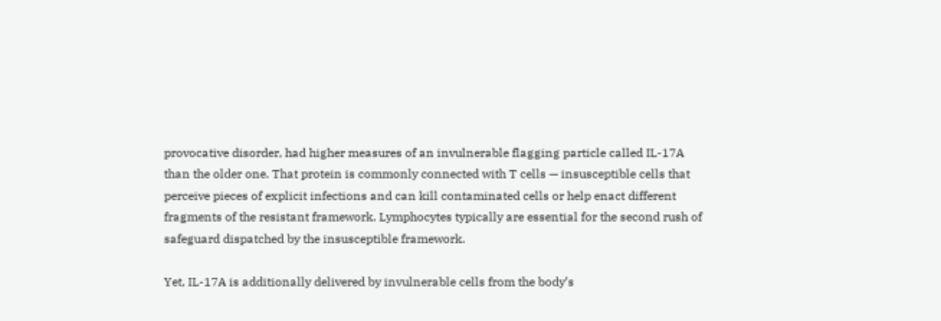provocative disorder, had higher measures of an invulnerable flagging particle called IL-17A than the older one. That protein is commonly connected with T cells — insusceptible cells that perceive pieces of explicit infections and can kill contaminated cells or help enact different fragments of the resistant framework. Lymphocytes typically are essential for the second rush of safeguard dispatched by the insusceptible framework.

Yet, IL-17A is additionally delivered by invulnerable cells from the body’s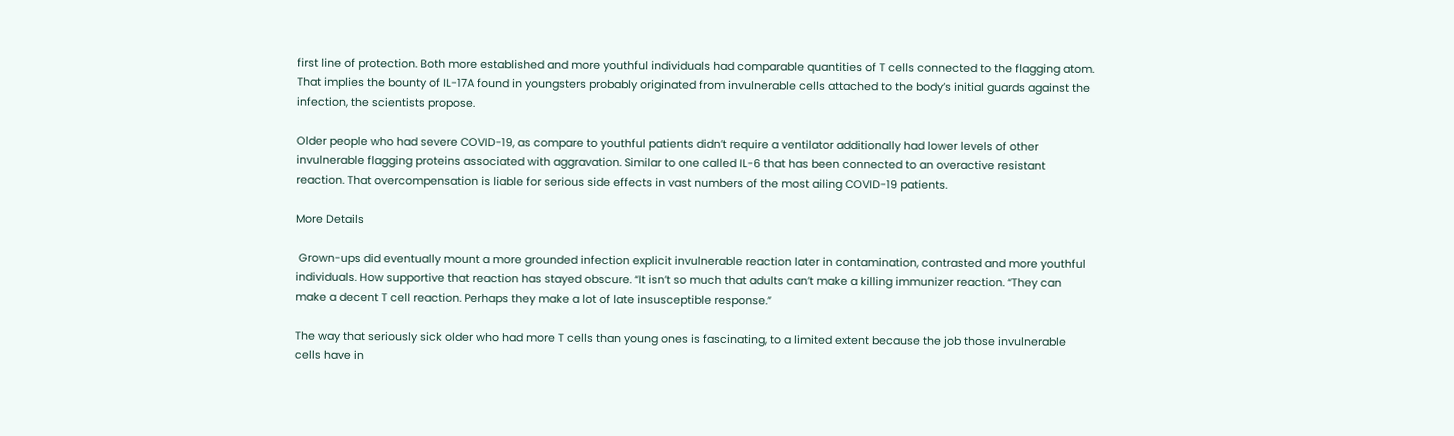first line of protection. Both more established and more youthful individuals had comparable quantities of T cells connected to the flagging atom. That implies the bounty of IL-17A found in youngsters probably originated from invulnerable cells attached to the body’s initial guards against the infection, the scientists propose.

Older people who had severe COVID-19, as compare to youthful patients didn’t require a ventilator additionally had lower levels of other invulnerable flagging proteins associated with aggravation. Similar to one called IL-6 that has been connected to an overactive resistant reaction. That overcompensation is liable for serious side effects in vast numbers of the most ailing COVID-19 patients.

More Details

 Grown-ups did eventually mount a more grounded infection explicit invulnerable reaction later in contamination, contrasted and more youthful individuals. How supportive that reaction has stayed obscure. “It isn’t so much that adults can’t make a killing immunizer reaction. “They can make a decent T cell reaction. Perhaps they make a lot of late insusceptible response.”

The way that seriously sick older who had more T cells than young ones is fascinating, to a limited extent because the job those invulnerable cells have in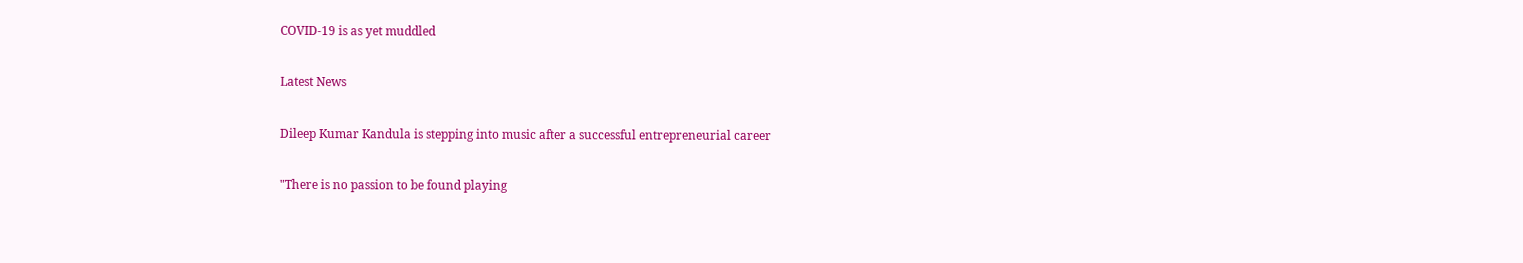COVID-19 is as yet muddled

Latest News

Dileep Kumar Kandula is stepping into music after a successful entrepreneurial career

"There is no passion to be found playing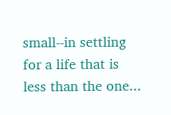small--in settling for a life that is less than the one...